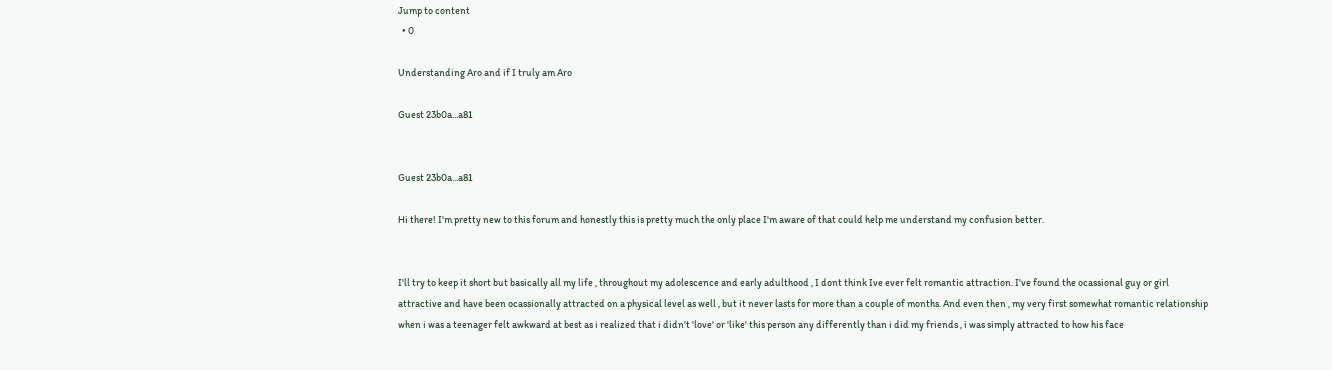Jump to content
  • 0

Understanding Aro and if I truly am Aro

Guest 23b0a...a81


Guest 23b0a...a81

Hi there! I'm pretty new to this forum and honestly this is pretty much the only place I'm aware of that could help me understand my confusion better.


I'll try to keep it short but basically all my life , throughout my adolescence and early adulthood , I dont think Ive ever felt romantic attraction. I've found the ocassional guy or girl attractive and have been ocassionally attracted on a physical level as well , but it never lasts for more than a couple of months. And even then , my very first somewhat romantic relationship when i was a teenager felt awkward at best as i realized that i didn't 'love' or 'like' this person any differently than i did my friends , i was simply attracted to how his face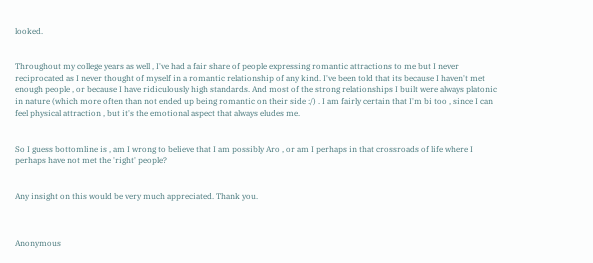looked.


Throughout my college years as well , I've had a fair share of people expressing romantic attractions to me but I never reciprocated as I never thought of myself in a romantic relationship of any kind. I've been told that its because I haven't met enough people , or because I have ridiculously high standards. And most of the strong relationships I built were always platonic in nature (which more often than not ended up being romantic on their side :/) . I am fairly certain that I'm bi too , since I can feel physical attraction , but it's the emotional aspect that always eludes me.


So I guess bottomline is , am I wrong to believe that I am possibly Aro , or am I perhaps in that crossroads of life where I perhaps have not met the 'right' people?


Any insight on this would be very much appreciated. Thank you.



Anonymous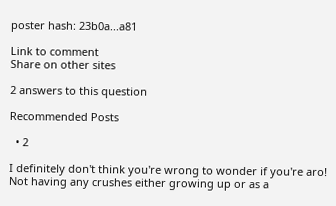poster hash: 23b0a...a81

Link to comment
Share on other sites

2 answers to this question

Recommended Posts

  • 2

I definitely don't think you're wrong to wonder if you're aro! Not having any crushes either growing up or as a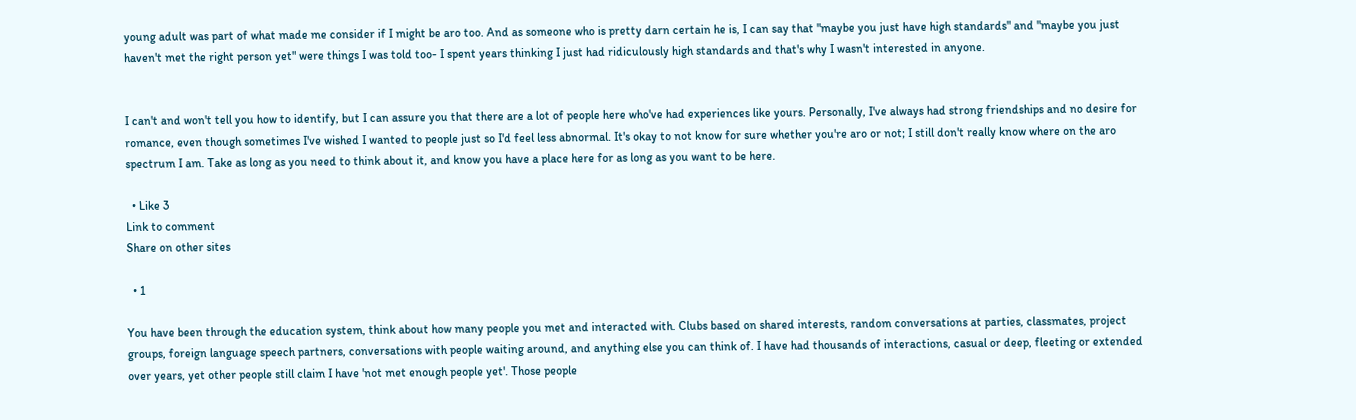young adult was part of what made me consider if I might be aro too. And as someone who is pretty darn certain he is, I can say that "maybe you just have high standards" and "maybe you just haven't met the right person yet" were things I was told too- I spent years thinking I just had ridiculously high standards and that's why I wasn't interested in anyone.


I can't and won't tell you how to identify, but I can assure you that there are a lot of people here who've had experiences like yours. Personally, I've always had strong friendships and no desire for romance, even though sometimes I've wished I wanted to people just so I'd feel less abnormal. It's okay to not know for sure whether you're aro or not; I still don't really know where on the aro spectrum I am. Take as long as you need to think about it, and know you have a place here for as long as you want to be here.

  • Like 3
Link to comment
Share on other sites

  • 1

You have been through the education system, think about how many people you met and interacted with. Clubs based on shared interests, random conversations at parties, classmates, project groups, foreign language speech partners, conversations with people waiting around, and anything else you can think of. I have had thousands of interactions, casual or deep, fleeting or extended over years, yet other people still claim I have 'not met enough people yet'. Those people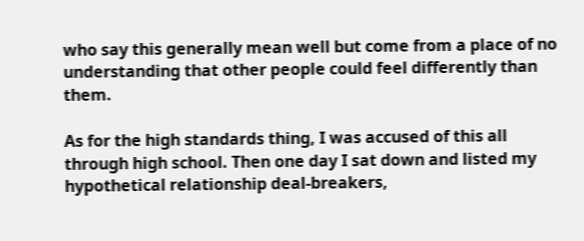who say this generally mean well but come from a place of no understanding that other people could feel differently than them.

As for the high standards thing, I was accused of this all through high school. Then one day I sat down and listed my hypothetical relationship deal-breakers,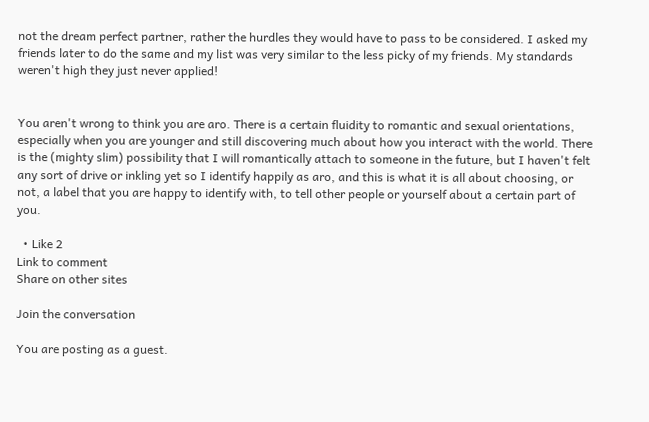not the dream perfect partner, rather the hurdles they would have to pass to be considered. I asked my friends later to do the same and my list was very similar to the less picky of my friends. My standards weren't high they just never applied!


You aren't wrong to think you are aro. There is a certain fluidity to romantic and sexual orientations, especially when you are younger and still discovering much about how you interact with the world. There is the (mighty slim) possibility that I will romantically attach to someone in the future, but I haven't felt any sort of drive or inkling yet so I identify happily as aro, and this is what it is all about choosing, or not, a label that you are happy to identify with, to tell other people or yourself about a certain part of you.

  • Like 2
Link to comment
Share on other sites

Join the conversation

You are posting as a guest.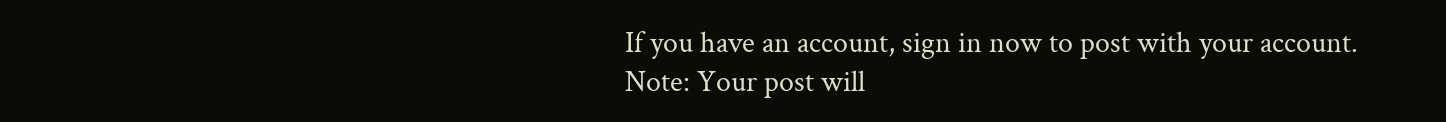If you have an account, sign in now to post with your account.
Note: Your post will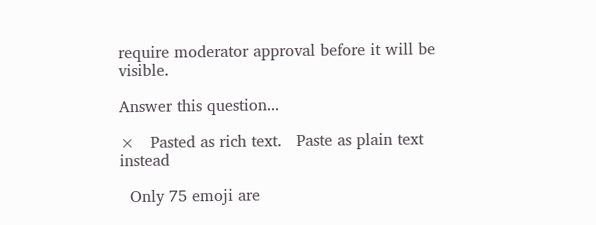require moderator approval before it will be visible.

Answer this question...

×   Pasted as rich text.   Paste as plain text instead

  Only 75 emoji are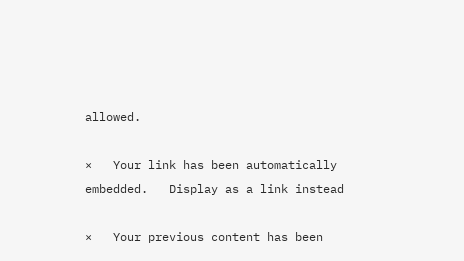allowed.

×   Your link has been automatically embedded.   Display as a link instead

×   Your previous content has been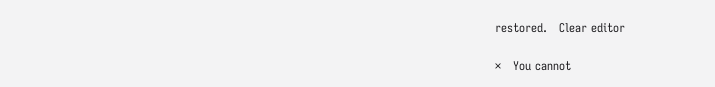restored.   Clear editor

×   You cannot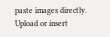paste images directly. Upload or insert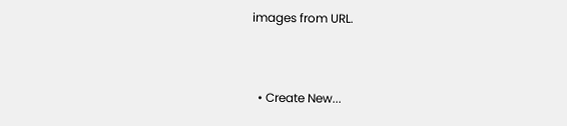images from URL.


  • Create New...